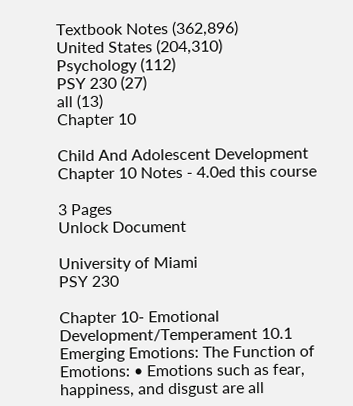Textbook Notes (362,896)
United States (204,310)
Psychology (112)
PSY 230 (27)
all (13)
Chapter 10

Child And Adolescent Development Chapter 10 Notes - 4.0ed this course

3 Pages
Unlock Document

University of Miami
PSY 230

Chapter 10- Emotional Development/Temperament 10.1 Emerging Emotions: The Function of Emotions: • Emotions such as fear, happiness, and disgust are all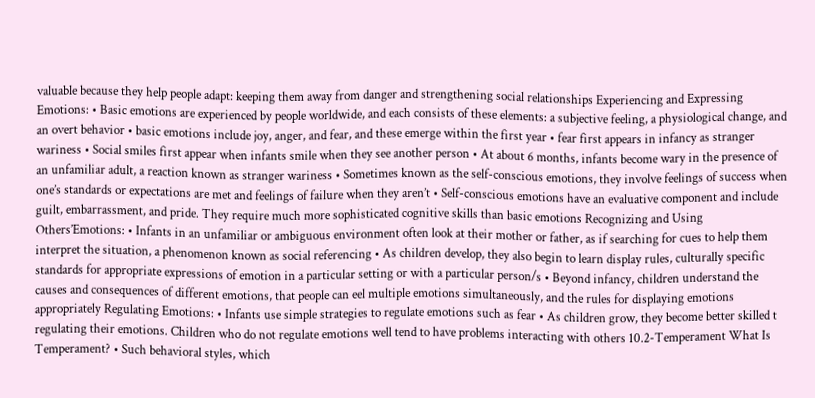valuable because they help people adapt: keeping them away from danger and strengthening social relationships Experiencing and Expressing Emotions: • Basic emotions are experienced by people worldwide, and each consists of these elements: a subjective feeling, a physiological change, and an overt behavior • basic emotions include joy, anger, and fear, and these emerge within the first year • fear first appears in infancy as stranger wariness • Social smiles first appear when infants smile when they see another person • At about 6 months, infants become wary in the presence of an unfamiliar adult, a reaction known as stranger wariness • Sometimes known as the self-conscious emotions, they involve feelings of success when one’s standards or expectations are met and feelings of failure when they aren’t • Self-conscious emotions have an evaluative component and include guilt, embarrassment, and pride. They require much more sophisticated cognitive skills than basic emotions Recognizing and Using Others’Emotions: • Infants in an unfamiliar or ambiguous environment often look at their mother or father, as if searching for cues to help them interpret the situation, a phenomenon known as social referencing • As children develop, they also begin to learn display rules, culturally specific standards for appropriate expressions of emotion in a particular setting or with a particular person/s • Beyond infancy, children understand the causes and consequences of different emotions, that people can eel multiple emotions simultaneously, and the rules for displaying emotions appropriately Regulating Emotions: • Infants use simple strategies to regulate emotions such as fear • As children grow, they become better skilled t regulating their emotions. Children who do not regulate emotions well tend to have problems interacting with others 10.2-Temperament What Is Temperament? • Such behavioral styles, which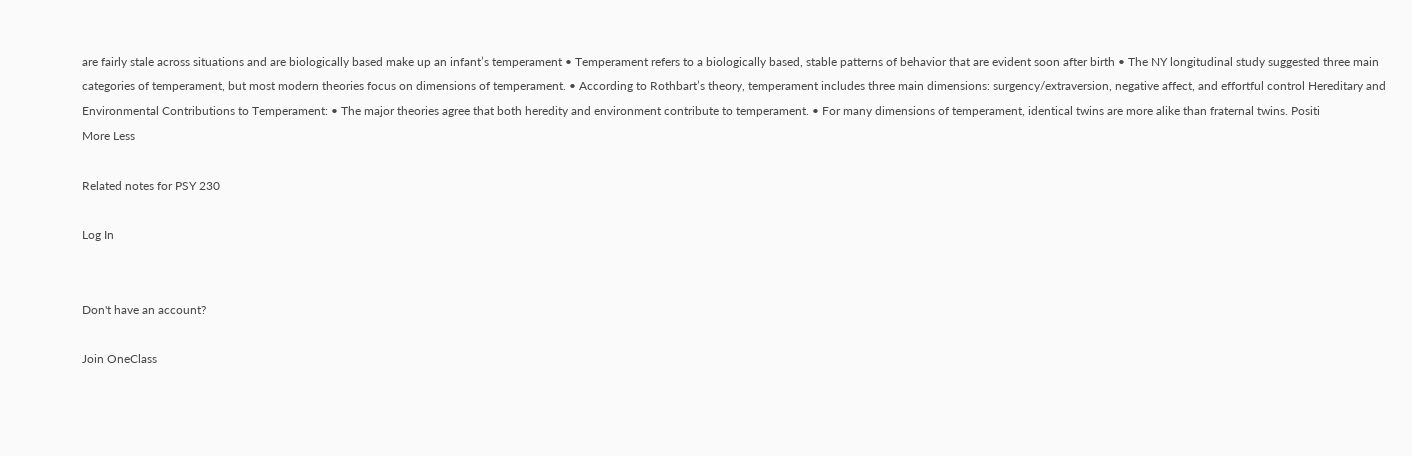are fairly stale across situations and are biologically based make up an infant’s temperament • Temperament refers to a biologically based, stable patterns of behavior that are evident soon after birth • The NY longitudinal study suggested three main categories of temperament, but most modern theories focus on dimensions of temperament. • According to Rothbart’s theory, temperament includes three main dimensions: surgency/extraversion, negative affect, and effortful control Hereditary and Environmental Contributions to Temperament: • The major theories agree that both heredity and environment contribute to temperament. • For many dimensions of temperament, identical twins are more alike than fraternal twins. Positi
More Less

Related notes for PSY 230

Log In


Don't have an account?

Join OneClass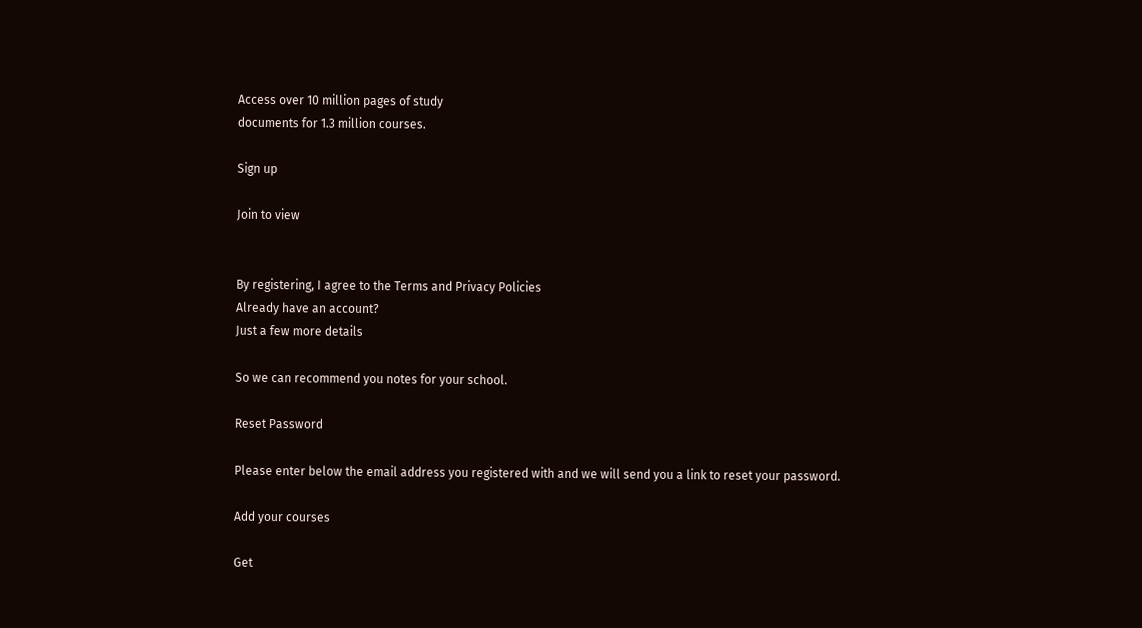Access over 10 million pages of study
documents for 1.3 million courses.

Sign up

Join to view


By registering, I agree to the Terms and Privacy Policies
Already have an account?
Just a few more details

So we can recommend you notes for your school.

Reset Password

Please enter below the email address you registered with and we will send you a link to reset your password.

Add your courses

Get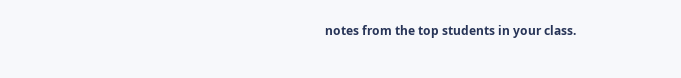notes from the top students in your class.